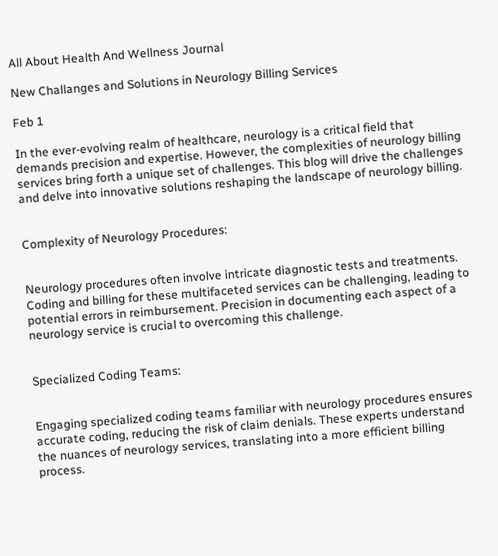All About Health And Wellness Journal

New Challanges and Solutions in Neurology Billing Services

Feb 1

In the ever-evolving realm of healthcare, neurology is a critical field that demands precision and expertise. However, the complexities of neurology billing services bring forth a unique set of challenges. This blog will drive the challenges and delve into innovative solutions reshaping the landscape of neurology billing.


Complexity of Neurology Procedures:


Neurology procedures often involve intricate diagnostic tests and treatments. Coding and billing for these multifaceted services can be challenging, leading to potential errors in reimbursement. Precision in documenting each aspect of a neurology service is crucial to overcoming this challenge.


Specialized Coding Teams:


Engaging specialized coding teams familiar with neurology procedures ensures accurate coding, reducing the risk of claim denials. These experts understand the nuances of neurology services, translating into a more efficient billing process.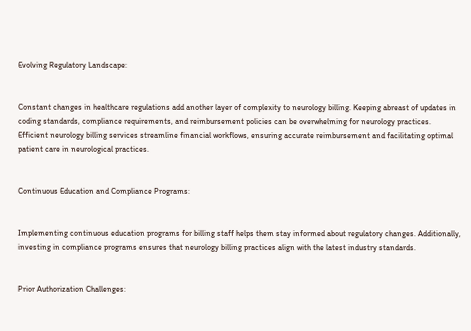Evolving Regulatory Landscape:


Constant changes in healthcare regulations add another layer of complexity to neurology billing. Keeping abreast of updates in coding standards, compliance requirements, and reimbursement policies can be overwhelming for neurology practices. Efficient neurology billing services streamline financial workflows, ensuring accurate reimbursement and facilitating optimal patient care in neurological practices.


Continuous Education and Compliance Programs:


Implementing continuous education programs for billing staff helps them stay informed about regulatory changes. Additionally, investing in compliance programs ensures that neurology billing practices align with the latest industry standards.


Prior Authorization Challenges: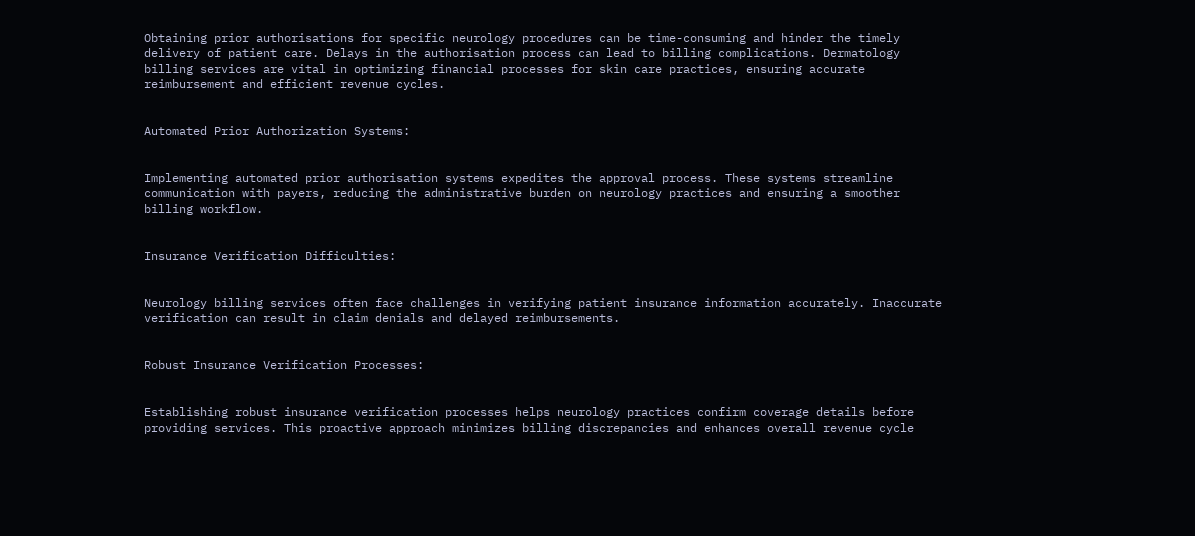Obtaining prior authorisations for specific neurology procedures can be time-consuming and hinder the timely delivery of patient care. Delays in the authorisation process can lead to billing complications. Dermatology billing services are vital in optimizing financial processes for skin care practices, ensuring accurate reimbursement and efficient revenue cycles.


Automated Prior Authorization Systems:


Implementing automated prior authorisation systems expedites the approval process. These systems streamline communication with payers, reducing the administrative burden on neurology practices and ensuring a smoother billing workflow.


Insurance Verification Difficulties:


Neurology billing services often face challenges in verifying patient insurance information accurately. Inaccurate verification can result in claim denials and delayed reimbursements.


Robust Insurance Verification Processes:


Establishing robust insurance verification processes helps neurology practices confirm coverage details before providing services. This proactive approach minimizes billing discrepancies and enhances overall revenue cycle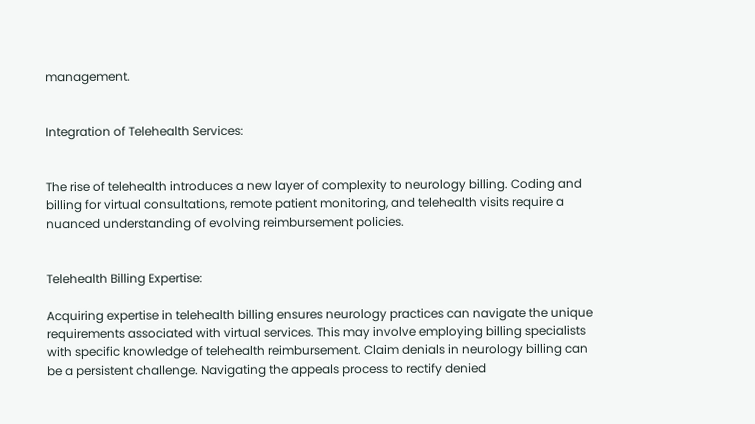management.


Integration of Telehealth Services:


The rise of telehealth introduces a new layer of complexity to neurology billing. Coding and billing for virtual consultations, remote patient monitoring, and telehealth visits require a nuanced understanding of evolving reimbursement policies.


Telehealth Billing Expertise:

Acquiring expertise in telehealth billing ensures neurology practices can navigate the unique requirements associated with virtual services. This may involve employing billing specialists with specific knowledge of telehealth reimbursement. Claim denials in neurology billing can be a persistent challenge. Navigating the appeals process to rectify denied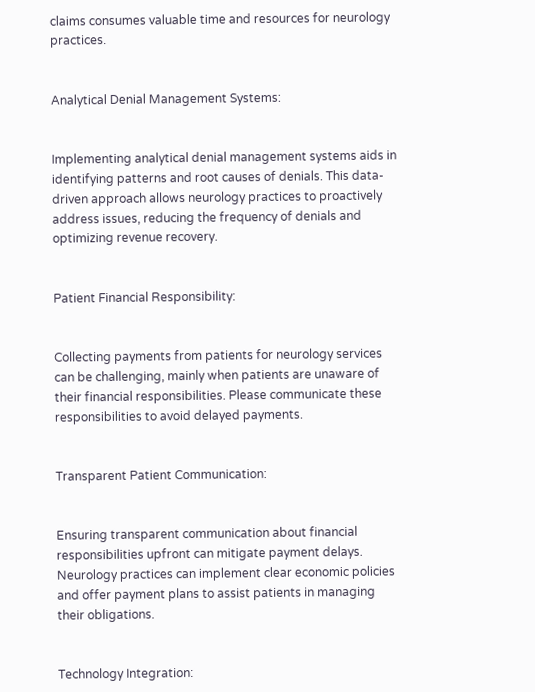claims consumes valuable time and resources for neurology practices.


Analytical Denial Management Systems:


Implementing analytical denial management systems aids in identifying patterns and root causes of denials. This data-driven approach allows neurology practices to proactively address issues, reducing the frequency of denials and optimizing revenue recovery.


Patient Financial Responsibility:


Collecting payments from patients for neurology services can be challenging, mainly when patients are unaware of their financial responsibilities. Please communicate these responsibilities to avoid delayed payments.


Transparent Patient Communication:


Ensuring transparent communication about financial responsibilities upfront can mitigate payment delays. Neurology practices can implement clear economic policies and offer payment plans to assist patients in managing their obligations.


Technology Integration: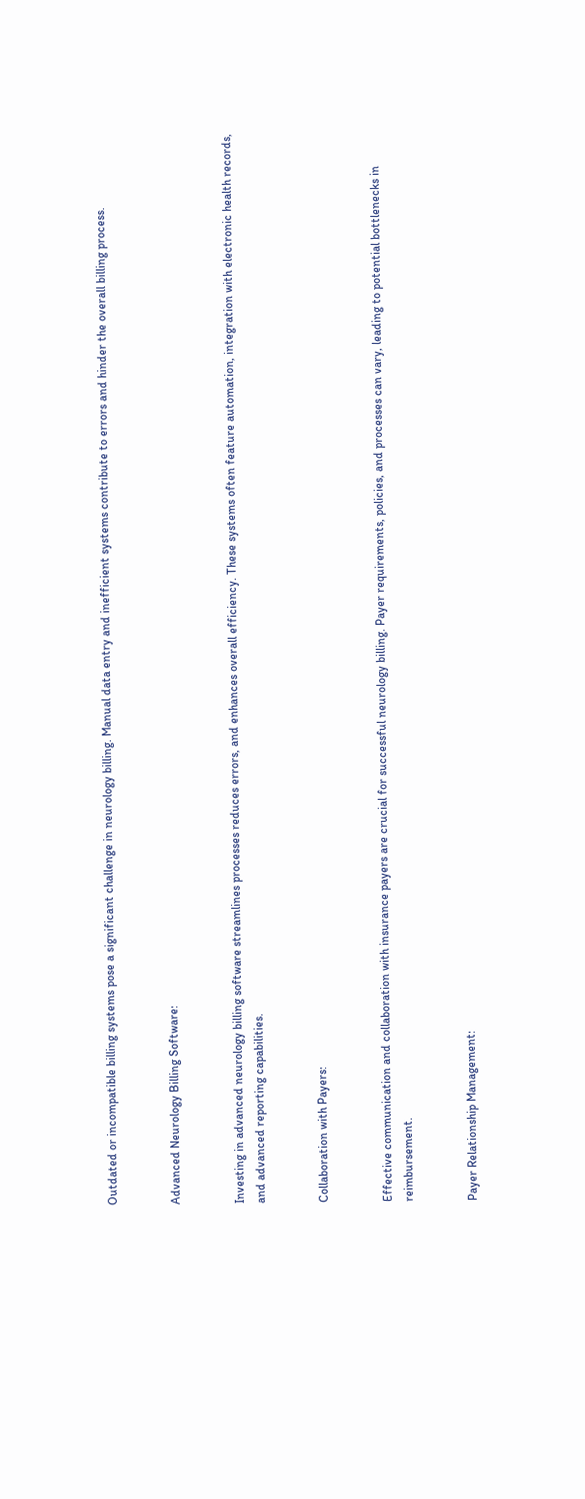Outdated or incompatible billing systems pose a significant challenge in neurology billing. Manual data entry and inefficient systems contribute to errors and hinder the overall billing process.


Advanced Neurology Billing Software:


Investing in advanced neurology billing software streamlines processes reduces errors, and enhances overall efficiency. These systems often feature automation, integration with electronic health records, and advanced reporting capabilities.


Collaboration with Payers:


Effective communication and collaboration with insurance payers are crucial for successful neurology billing. Payer requirements, policies, and processes can vary, leading to potential bottlenecks in reimbursement.


Payer Relationship Management: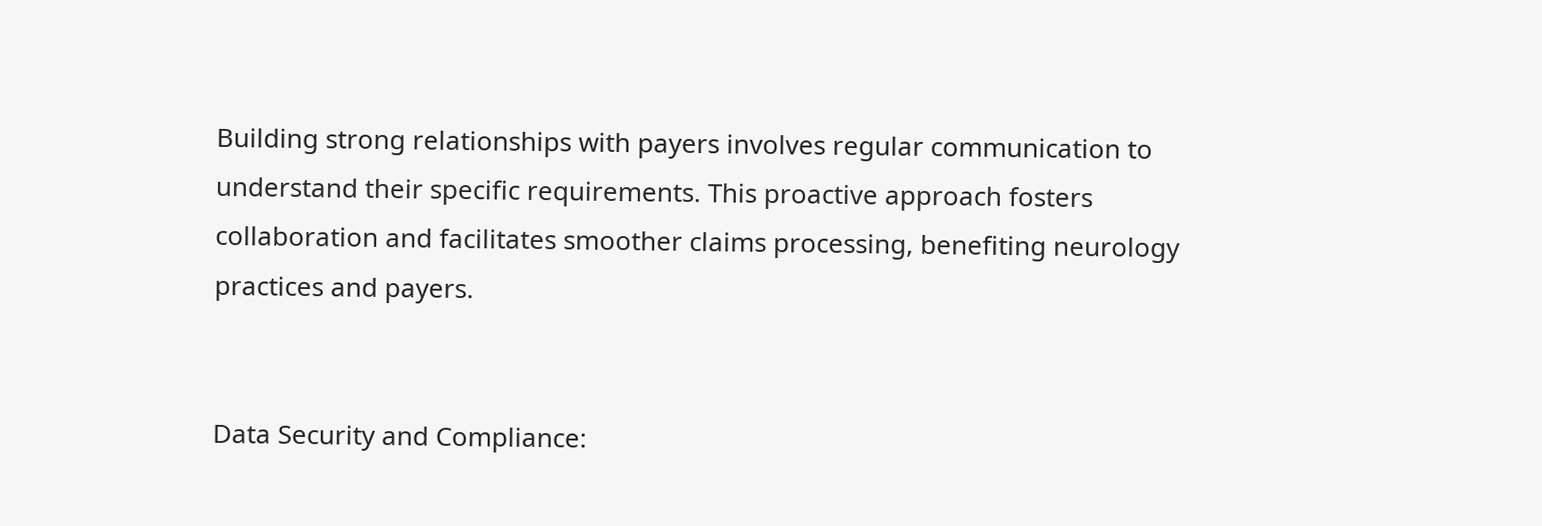Building strong relationships with payers involves regular communication to understand their specific requirements. This proactive approach fosters collaboration and facilitates smoother claims processing, benefiting neurology practices and payers.


Data Security and Compliance: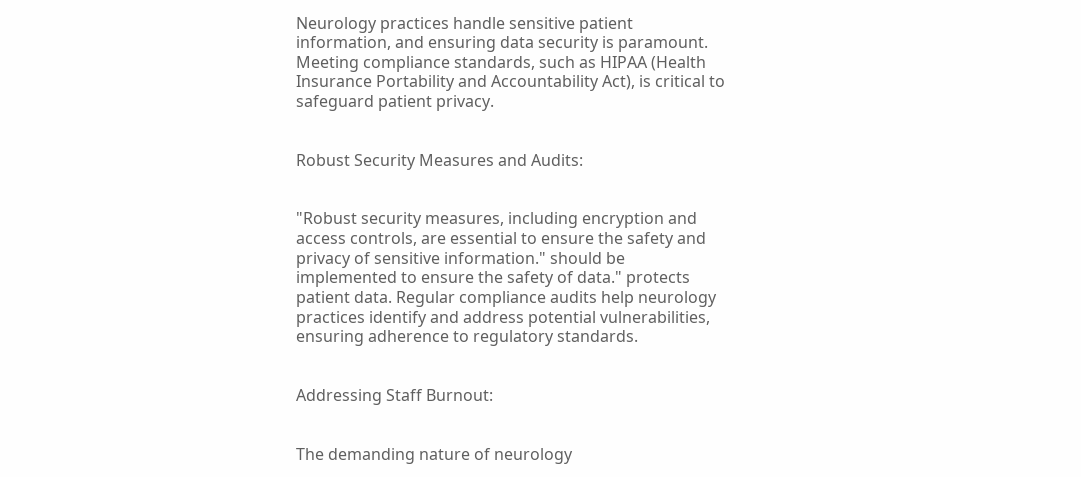Neurology practices handle sensitive patient information, and ensuring data security is paramount. Meeting compliance standards, such as HIPAA (Health Insurance Portability and Accountability Act), is critical to safeguard patient privacy.


Robust Security Measures and Audits:


"Robust security measures, including encryption and access controls, are essential to ensure the safety and privacy of sensitive information." should be implemented to ensure the safety of data." protects patient data. Regular compliance audits help neurology practices identify and address potential vulnerabilities, ensuring adherence to regulatory standards.


Addressing Staff Burnout:


The demanding nature of neurology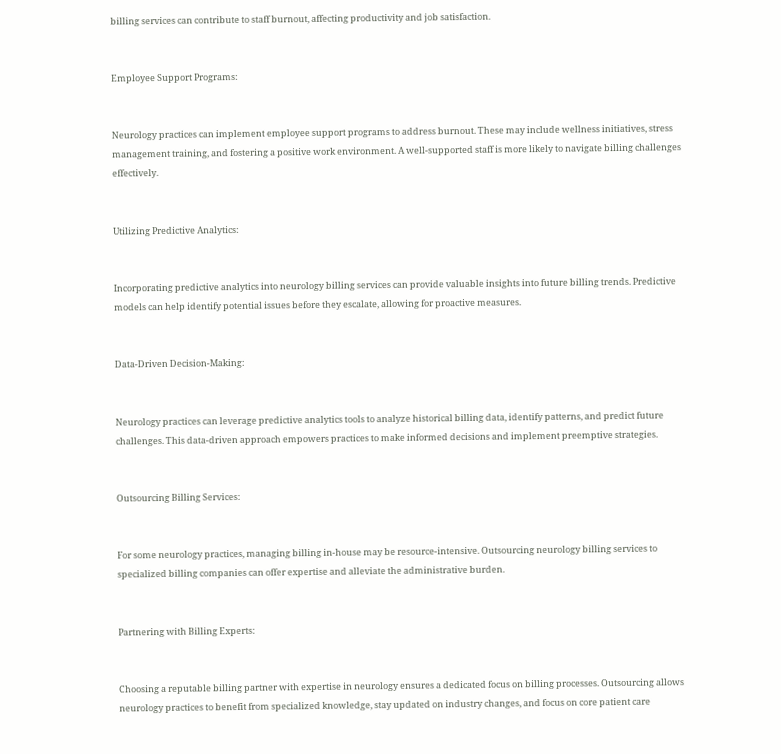billing services can contribute to staff burnout, affecting productivity and job satisfaction.


Employee Support Programs:


Neurology practices can implement employee support programs to address burnout. These may include wellness initiatives, stress management training, and fostering a positive work environment. A well-supported staff is more likely to navigate billing challenges effectively.


Utilizing Predictive Analytics:


Incorporating predictive analytics into neurology billing services can provide valuable insights into future billing trends. Predictive models can help identify potential issues before they escalate, allowing for proactive measures.


Data-Driven Decision-Making:


Neurology practices can leverage predictive analytics tools to analyze historical billing data, identify patterns, and predict future challenges. This data-driven approach empowers practices to make informed decisions and implement preemptive strategies.


Outsourcing Billing Services:


For some neurology practices, managing billing in-house may be resource-intensive. Outsourcing neurology billing services to specialized billing companies can offer expertise and alleviate the administrative burden.


Partnering with Billing Experts:


Choosing a reputable billing partner with expertise in neurology ensures a dedicated focus on billing processes. Outsourcing allows neurology practices to benefit from specialized knowledge, stay updated on industry changes, and focus on core patient care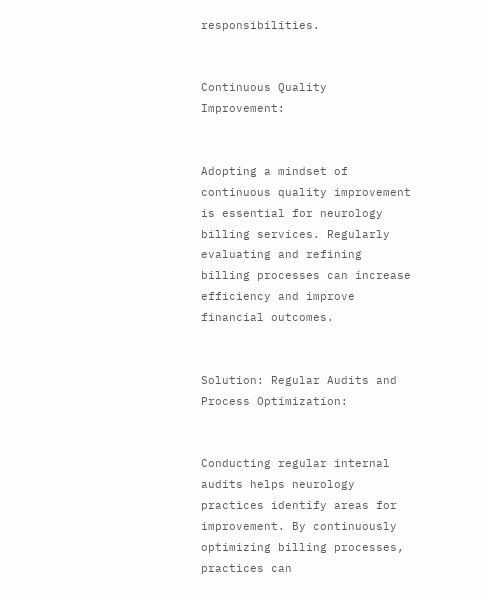responsibilities.


Continuous Quality Improvement:


Adopting a mindset of continuous quality improvement is essential for neurology billing services. Regularly evaluating and refining billing processes can increase efficiency and improve financial outcomes.


Solution: Regular Audits and Process Optimization:


Conducting regular internal audits helps neurology practices identify areas for improvement. By continuously optimizing billing processes, practices can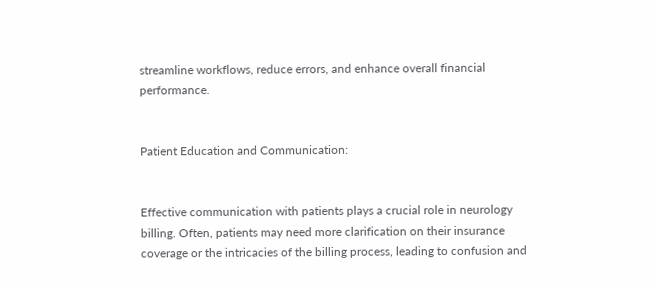streamline workflows, reduce errors, and enhance overall financial performance.


Patient Education and Communication:


Effective communication with patients plays a crucial role in neurology billing. Often, patients may need more clarification on their insurance coverage or the intricacies of the billing process, leading to confusion and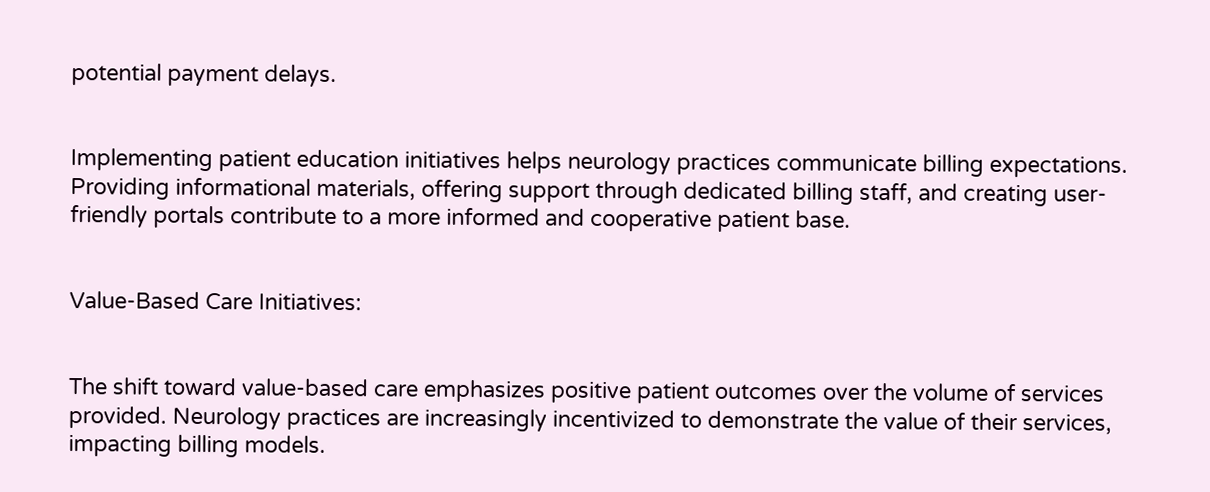potential payment delays.


Implementing patient education initiatives helps neurology practices communicate billing expectations. Providing informational materials, offering support through dedicated billing staff, and creating user-friendly portals contribute to a more informed and cooperative patient base.


Value-Based Care Initiatives:


The shift toward value-based care emphasizes positive patient outcomes over the volume of services provided. Neurology practices are increasingly incentivized to demonstrate the value of their services, impacting billing models.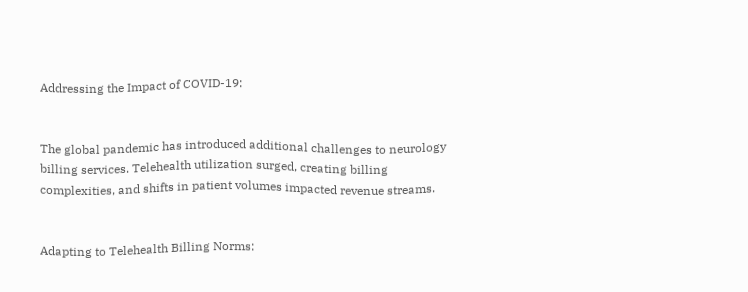Addressing the Impact of COVID-19:


The global pandemic has introduced additional challenges to neurology billing services. Telehealth utilization surged, creating billing complexities, and shifts in patient volumes impacted revenue streams.


Adapting to Telehealth Billing Norms: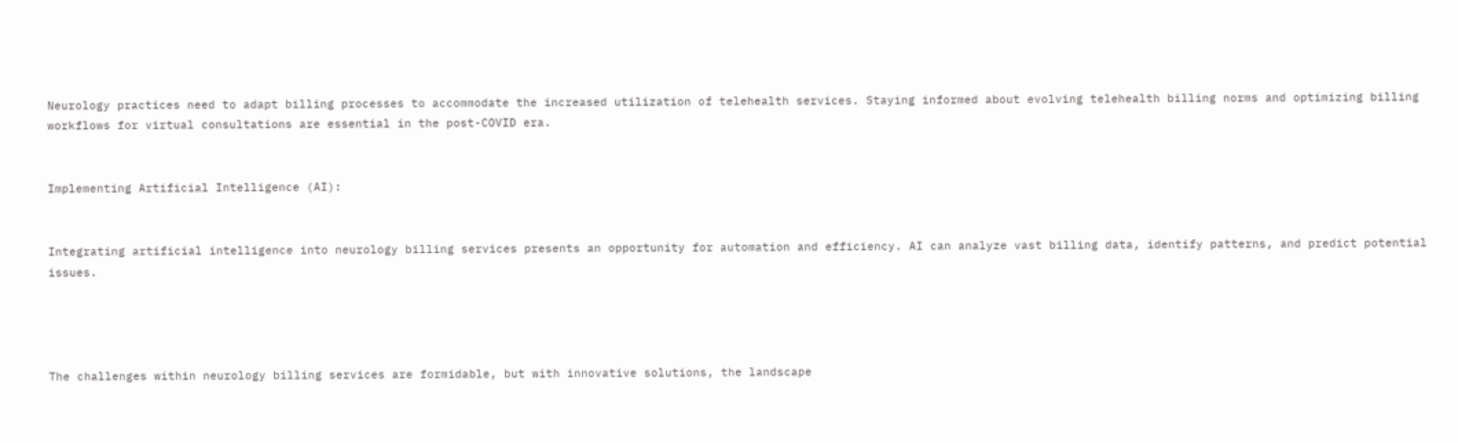Neurology practices need to adapt billing processes to accommodate the increased utilization of telehealth services. Staying informed about evolving telehealth billing norms and optimizing billing workflows for virtual consultations are essential in the post-COVID era.


Implementing Artificial Intelligence (AI):


Integrating artificial intelligence into neurology billing services presents an opportunity for automation and efficiency. AI can analyze vast billing data, identify patterns, and predict potential issues.




The challenges within neurology billing services are formidable, but with innovative solutions, the landscape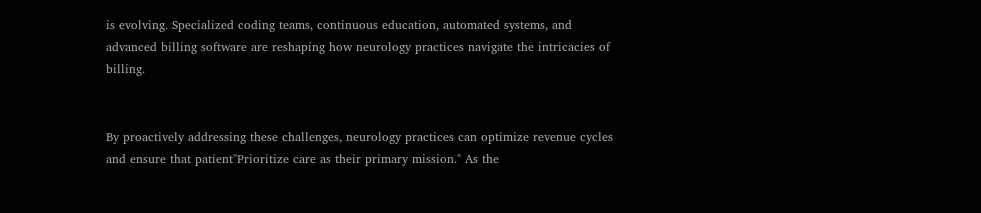is evolving. Specialized coding teams, continuous education, automated systems, and advanced billing software are reshaping how neurology practices navigate the intricacies of billing.


By proactively addressing these challenges, neurology practices can optimize revenue cycles and ensure that patient"Prioritize care as their primary mission." As the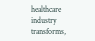healthcare industry transforms,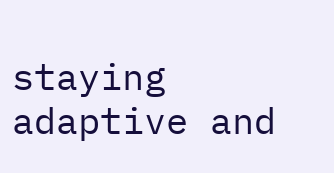staying adaptive and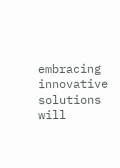embracing innovative solutions will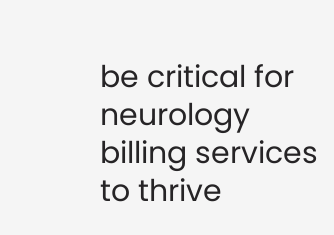be critical for neurology billing services to thrive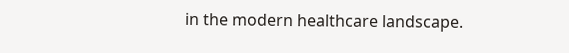in the modern healthcare landscape.